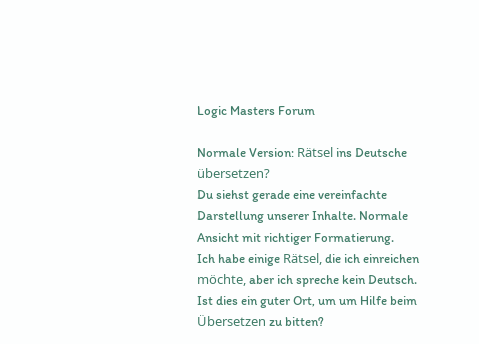Logic Masters Forum

Normale Version: Rätsel ins Deutsche übersetzen?
Du siehst gerade eine vereinfachte Darstellung unserer Inhalte. Normale Ansicht mit richtiger Formatierung.
Ich habe einige Rätsel, die ich einreichen möchte, aber ich spreche kein Deutsch. Ist dies ein guter Ort, um um Hilfe beim Übersetzen zu bitten?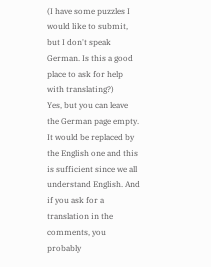(I have some puzzles I would like to submit, but I don't speak German. Is this a good place to ask for help with translating?)
Yes, but you can leave the German page empty. It would be replaced by the English one and this is sufficient since we all understand English. And if you ask for a translation in the comments, you probably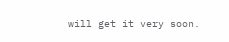will get it very soon.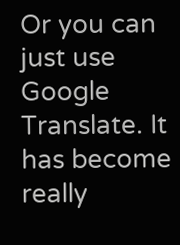Or you can just use Google Translate. It has become really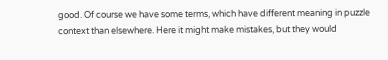good. Of course we have some terms, which have different meaning in puzzle context than elsewhere. Here it might make mistakes, but they would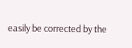easily be corrected by the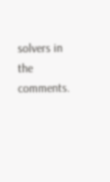solvers in the comments.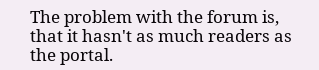The problem with the forum is, that it hasn't as much readers as the portal.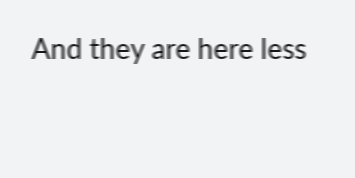And they are here less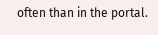often than in the portal.